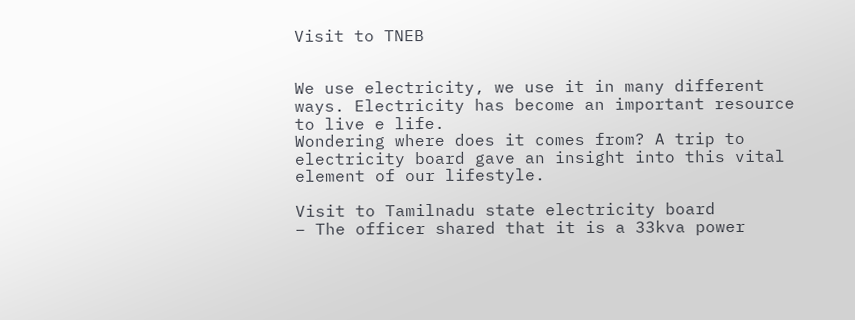Visit to TNEB


We use electricity, we use it in many different ways. Electricity has become an important resource to live e life.
Wondering where does it comes from? A trip to electricity board gave an insight into this vital element of our lifestyle.

Visit to Tamilnadu state electricity board
– The officer shared that it is a 33kva power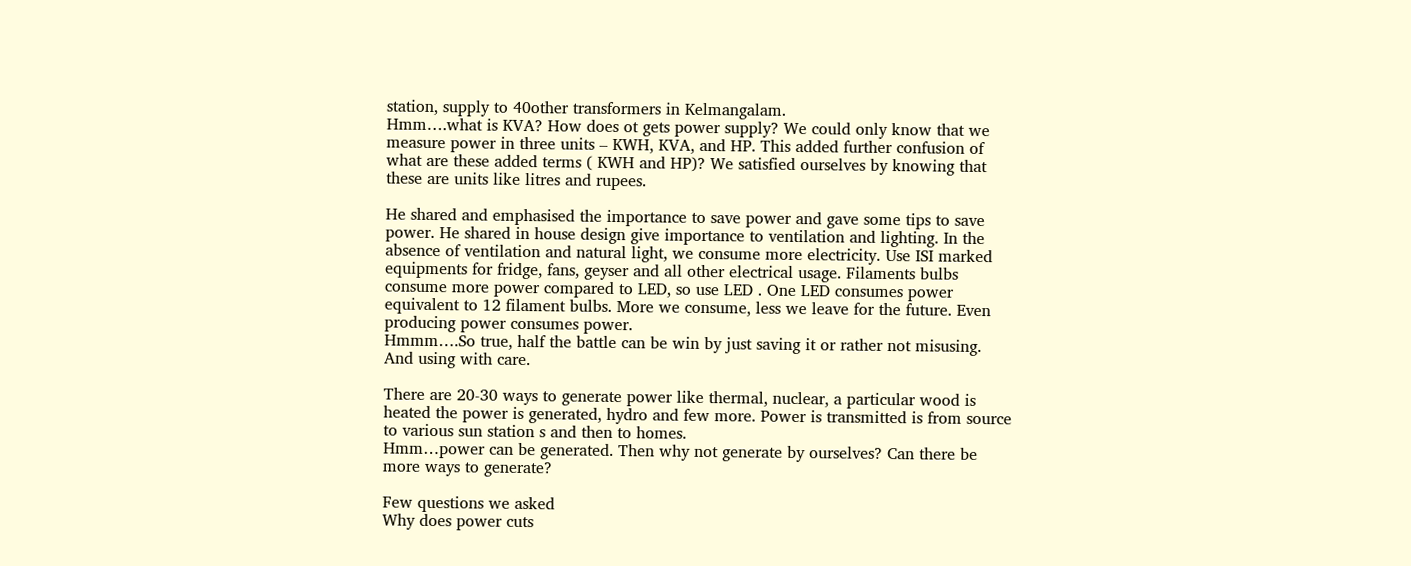station, supply to 40other transformers in Kelmangalam.
Hmm….what is KVA? How does ot gets power supply? We could only know that we measure power in three units – KWH, KVA, and HP. This added further confusion of what are these added terms ( KWH and HP)? We satisfied ourselves by knowing that these are units like litres and rupees.

He shared and emphasised the importance to save power and gave some tips to save power. He shared in house design give importance to ventilation and lighting. In the absence of ventilation and natural light, we consume more electricity. Use ISI marked equipments for fridge, fans, geyser and all other electrical usage. Filaments bulbs consume more power compared to LED, so use LED . One LED consumes power equivalent to 12 filament bulbs. More we consume, less we leave for the future. Even producing power consumes power.
Hmmm….So true, half the battle can be win by just saving it or rather not misusing. And using with care.

There are 20-30 ways to generate power like thermal, nuclear, a particular wood is heated the power is generated, hydro and few more. Power is transmitted is from source to various sun station s and then to homes.
Hmm…power can be generated. Then why not generate by ourselves? Can there be more ways to generate?

Few questions we asked
Why does power cuts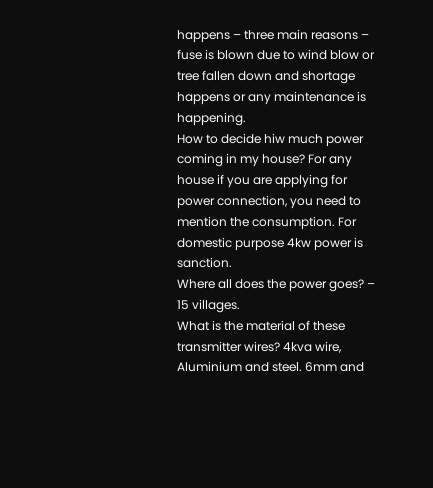happens – three main reasons – fuse is blown due to wind blow or tree fallen down and shortage happens or any maintenance is happening.
How to decide hiw much power coming in my house? For any house if you are applying for power connection, you need to mention the consumption. For domestic purpose 4kw power is sanction.
Where all does the power goes? – 15 villages.
What is the material of these transmitter wires? 4kva wire, Aluminium and steel. 6mm and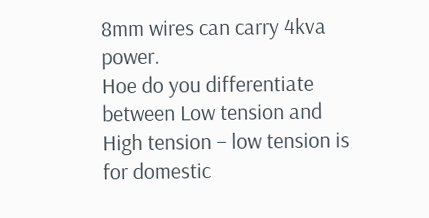8mm wires can carry 4kva power.
Hoe do you differentiate between Low tension and High tension – low tension is for domestic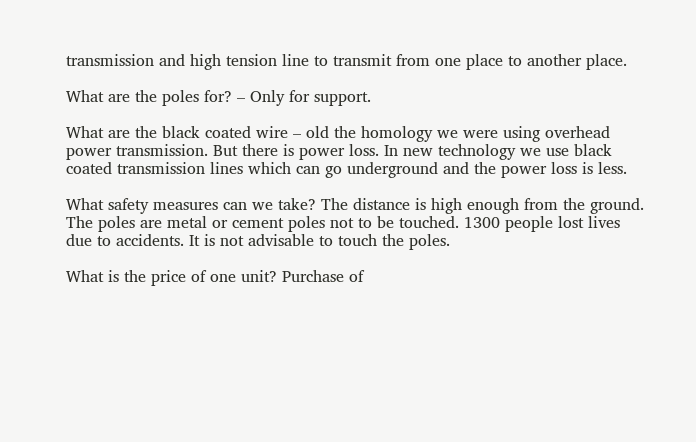transmission and high tension line to transmit from one place to another place.

What are the poles for? – Only for support.

What are the black coated wire – old the homology we were using overhead power transmission. But there is power loss. In new technology we use black coated transmission lines which can go underground and the power loss is less.

What safety measures can we take? The distance is high enough from the ground. The poles are metal or cement poles not to be touched. 1300 people lost lives due to accidents. It is not advisable to touch the poles.

What is the price of one unit? Purchase of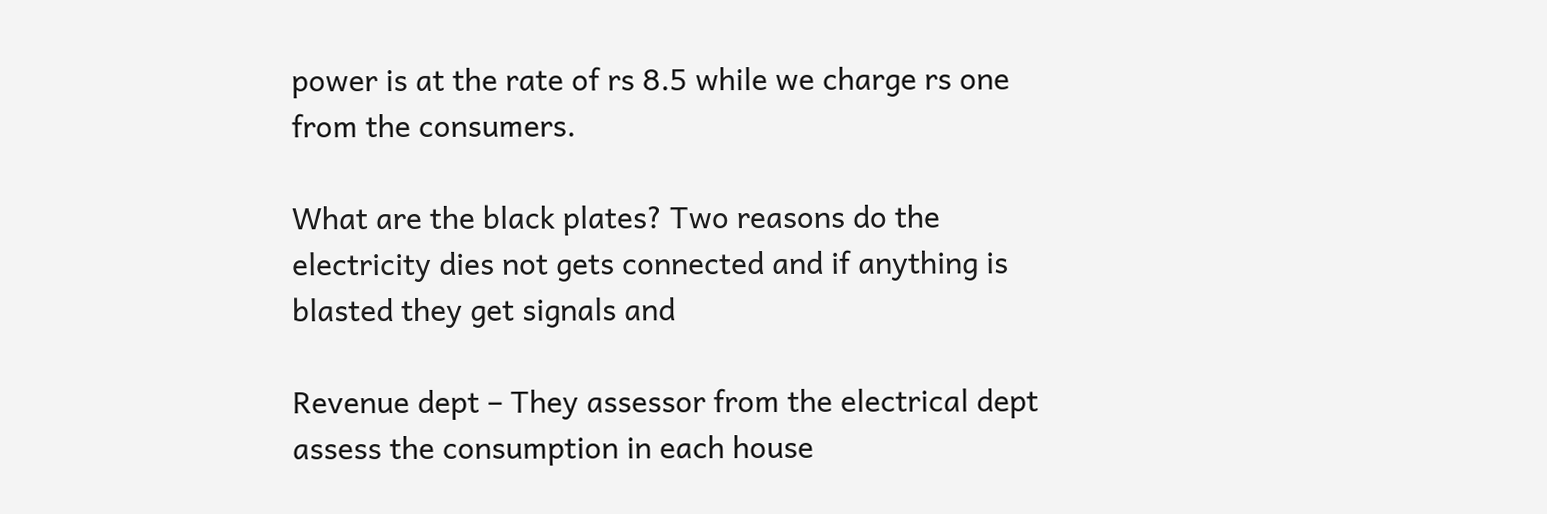power is at the rate of rs 8.5 while we charge rs one from the consumers.

What are the black plates? Two reasons do the electricity dies not gets connected and if anything is blasted they get signals and

Revenue dept – They assessor from the electrical dept assess the consumption in each house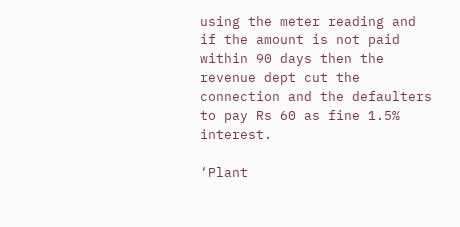using the meter reading and if the amount is not paid within 90 days then the revenue dept cut the connection and the defaulters to pay Rs 60 as fine 1.5% interest.

‘Plant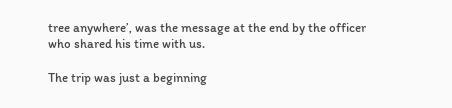tree anywhere’, was the message at the end by the officer who shared his time with us.

The trip was just a beginning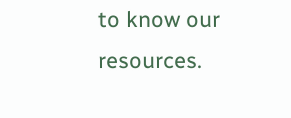to know our resources.